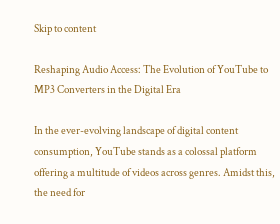Skip to content

Reshaping Audio Access: The Evolution of YouTube to MP3 Converters in the Digital Era

In the ever-evolving landscape of digital content consumption, YouTube stands as a colossal platform offering a multitude of videos across genres. Amidst this, the need for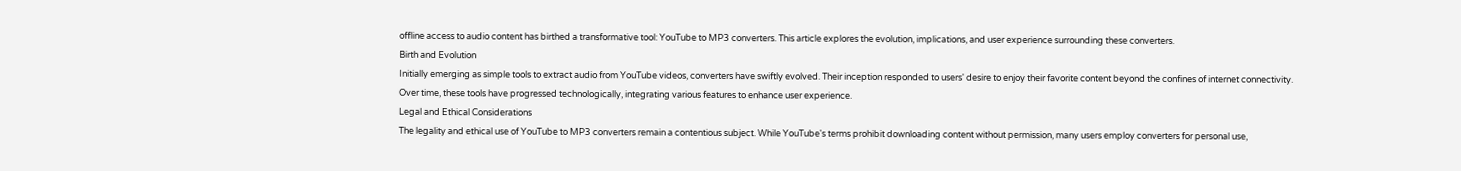offline access to audio content has birthed a transformative tool: YouTube to MP3 converters. This article explores the evolution, implications, and user experience surrounding these converters.
Birth and Evolution
Initially emerging as simple tools to extract audio from YouTube videos, converters have swiftly evolved. Their inception responded to users' desire to enjoy their favorite content beyond the confines of internet connectivity. Over time, these tools have progressed technologically, integrating various features to enhance user experience.
Legal and Ethical Considerations
The legality and ethical use of YouTube to MP3 converters remain a contentious subject. While YouTube's terms prohibit downloading content without permission, many users employ converters for personal use,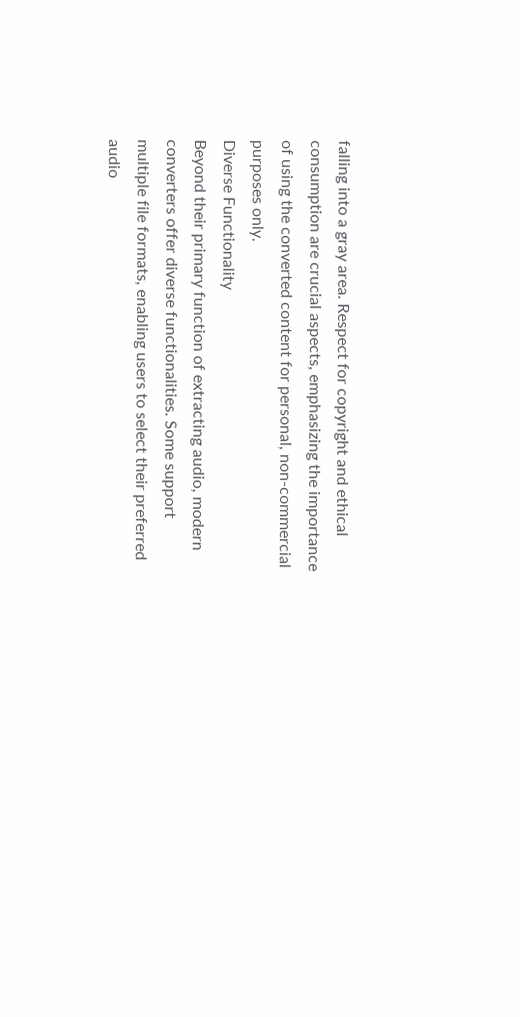falling into a gray area. Respect for copyright and ethical consumption are crucial aspects, emphasizing the importance of using the converted content for personal, non-commercial purposes only.
Diverse Functionality
Beyond their primary function of extracting audio, modern converters offer diverse functionalities. Some support multiple file formats, enabling users to select their preferred audio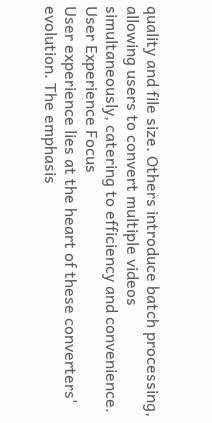quality and file size. Others introduce batch processing, allowing users to convert multiple videos simultaneously, catering to efficiency and convenience.
User Experience Focus
User experience lies at the heart of these converters' evolution. The emphasis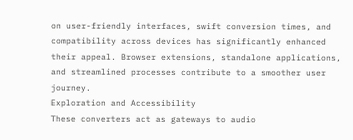on user-friendly interfaces, swift conversion times, and compatibility across devices has significantly enhanced their appeal. Browser extensions, standalone applications, and streamlined processes contribute to a smoother user journey.
Exploration and Accessibility
These converters act as gateways to audio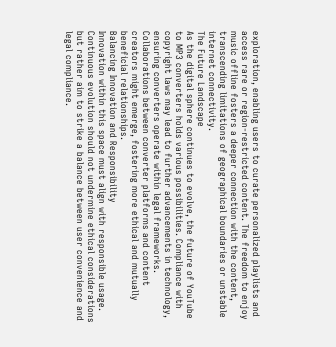exploration, enabling users to curate personalized playlists and access rare or region-restricted content. The freedom to enjoy music offline fosters a deeper connection with the content, transcending limitations of geographical boundaries or unstable internet connectivity.
The Future Landscape
As the digital sphere continues to evolve, the future of YouTube to MP3 converters holds various possibilities. Compliance with copyright laws may lead to further advancements in technology, ensuring converters operate within legal frameworks. Collaborations between converter platforms and content creators might emerge, fostering more ethical and mutually beneficial relationships.
Balancing Innovation and Responsibility
Innovation within this space must align with responsible usage. Continuous evolution should not undermine ethical considerations but rather aim to strike a balance between user convenience and legal compliance.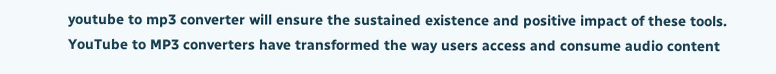youtube to mp3 converter will ensure the sustained existence and positive impact of these tools.
YouTube to MP3 converters have transformed the way users access and consume audio content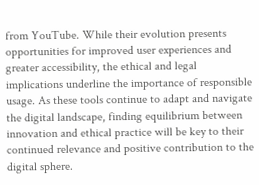from YouTube. While their evolution presents opportunities for improved user experiences and greater accessibility, the ethical and legal implications underline the importance of responsible usage. As these tools continue to adapt and navigate the digital landscape, finding equilibrium between innovation and ethical practice will be key to their continued relevance and positive contribution to the digital sphere.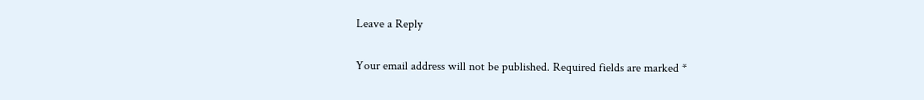Leave a Reply

Your email address will not be published. Required fields are marked *